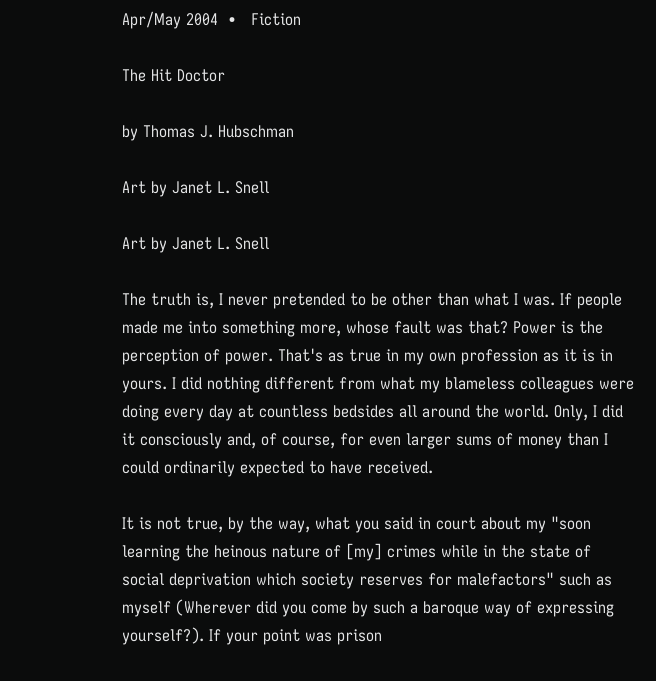Apr/May 2004  •   Fiction

The Hit Doctor

by Thomas J. Hubschman

Art by Janet L. Snell

Art by Janet L. Snell

The truth is, I never pretended to be other than what I was. If people made me into something more, whose fault was that? Power is the perception of power. That's as true in my own profession as it is in yours. I did nothing different from what my blameless colleagues were doing every day at countless bedsides all around the world. Only, I did it consciously and, of course, for even larger sums of money than I could ordinarily expected to have received.

It is not true, by the way, what you said in court about my "soon learning the heinous nature of [my] crimes while in the state of social deprivation which society reserves for malefactors" such as myself (Wherever did you come by such a baroque way of expressing yourself?). If your point was prison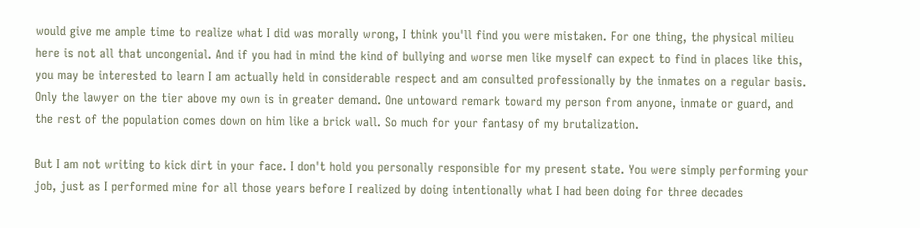would give me ample time to realize what I did was morally wrong, I think you'll find you were mistaken. For one thing, the physical milieu here is not all that uncongenial. And if you had in mind the kind of bullying and worse men like myself can expect to find in places like this, you may be interested to learn I am actually held in considerable respect and am consulted professionally by the inmates on a regular basis. Only the lawyer on the tier above my own is in greater demand. One untoward remark toward my person from anyone, inmate or guard, and the rest of the population comes down on him like a brick wall. So much for your fantasy of my brutalization.

But I am not writing to kick dirt in your face. I don't hold you personally responsible for my present state. You were simply performing your job, just as I performed mine for all those years before I realized by doing intentionally what I had been doing for three decades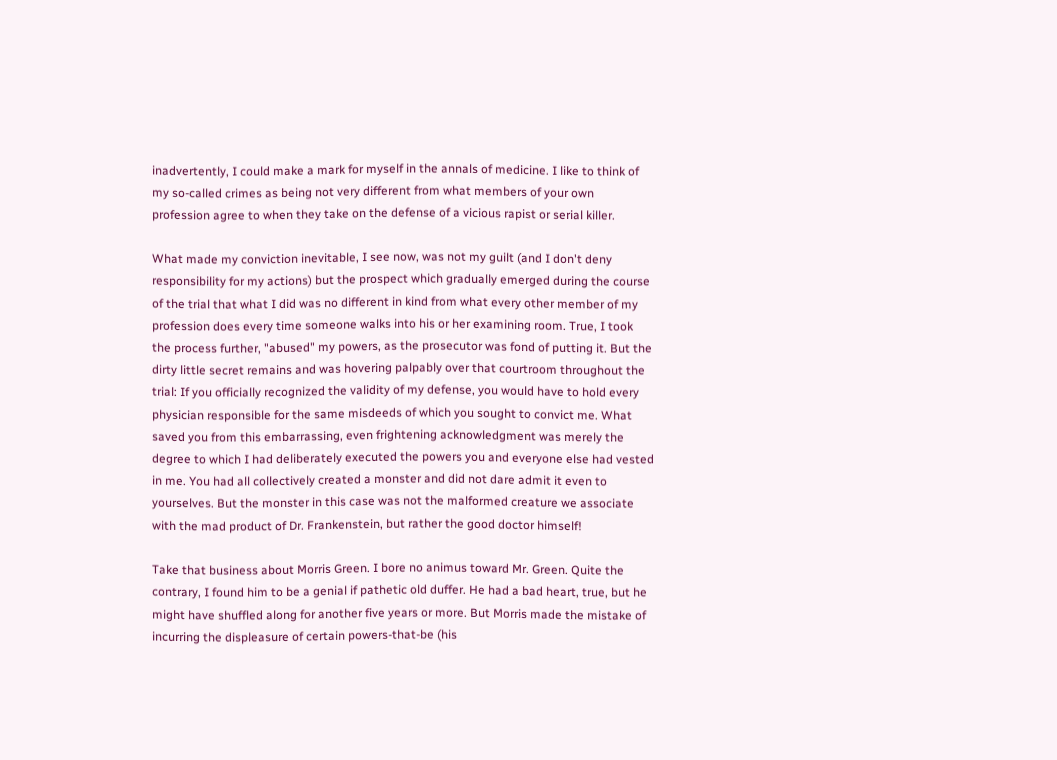inadvertently, I could make a mark for myself in the annals of medicine. I like to think of my so-called crimes as being not very different from what members of your own profession agree to when they take on the defense of a vicious rapist or serial killer.

What made my conviction inevitable, I see now, was not my guilt (and I don't deny responsibility for my actions) but the prospect which gradually emerged during the course of the trial that what I did was no different in kind from what every other member of my profession does every time someone walks into his or her examining room. True, I took the process further, "abused" my powers, as the prosecutor was fond of putting it. But the dirty little secret remains and was hovering palpably over that courtroom throughout the trial: If you officially recognized the validity of my defense, you would have to hold every physician responsible for the same misdeeds of which you sought to convict me. What saved you from this embarrassing, even frightening acknowledgment was merely the degree to which I had deliberately executed the powers you and everyone else had vested in me. You had all collectively created a monster and did not dare admit it even to yourselves. But the monster in this case was not the malformed creature we associate with the mad product of Dr. Frankenstein, but rather the good doctor himself!

Take that business about Morris Green. I bore no animus toward Mr. Green. Quite the contrary, I found him to be a genial if pathetic old duffer. He had a bad heart, true, but he might have shuffled along for another five years or more. But Morris made the mistake of incurring the displeasure of certain powers-that-be (his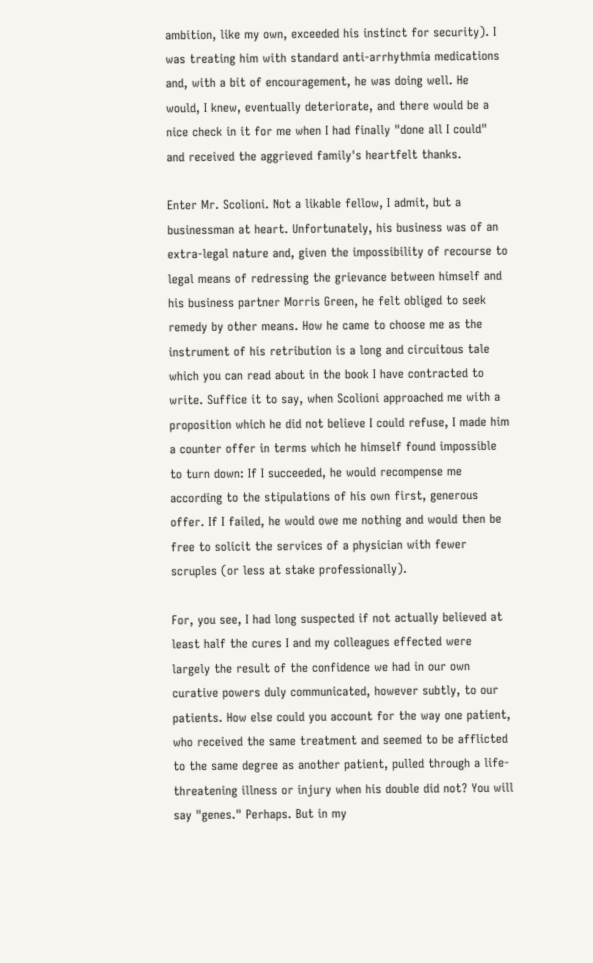ambition, like my own, exceeded his instinct for security). I was treating him with standard anti-arrhythmia medications and, with a bit of encouragement, he was doing well. He would, I knew, eventually deteriorate, and there would be a nice check in it for me when I had finally "done all I could" and received the aggrieved family's heartfelt thanks.

Enter Mr. Scolioni. Not a likable fellow, I admit, but a businessman at heart. Unfortunately, his business was of an extra-legal nature and, given the impossibility of recourse to legal means of redressing the grievance between himself and his business partner Morris Green, he felt obliged to seek remedy by other means. How he came to choose me as the instrument of his retribution is a long and circuitous tale which you can read about in the book I have contracted to write. Suffice it to say, when Scolioni approached me with a proposition which he did not believe I could refuse, I made him a counter offer in terms which he himself found impossible to turn down: If I succeeded, he would recompense me according to the stipulations of his own first, generous offer. If I failed, he would owe me nothing and would then be free to solicit the services of a physician with fewer scruples (or less at stake professionally).

For, you see, I had long suspected if not actually believed at least half the cures I and my colleagues effected were largely the result of the confidence we had in our own curative powers duly communicated, however subtly, to our patients. How else could you account for the way one patient, who received the same treatment and seemed to be afflicted to the same degree as another patient, pulled through a life-threatening illness or injury when his double did not? You will say "genes." Perhaps. But in my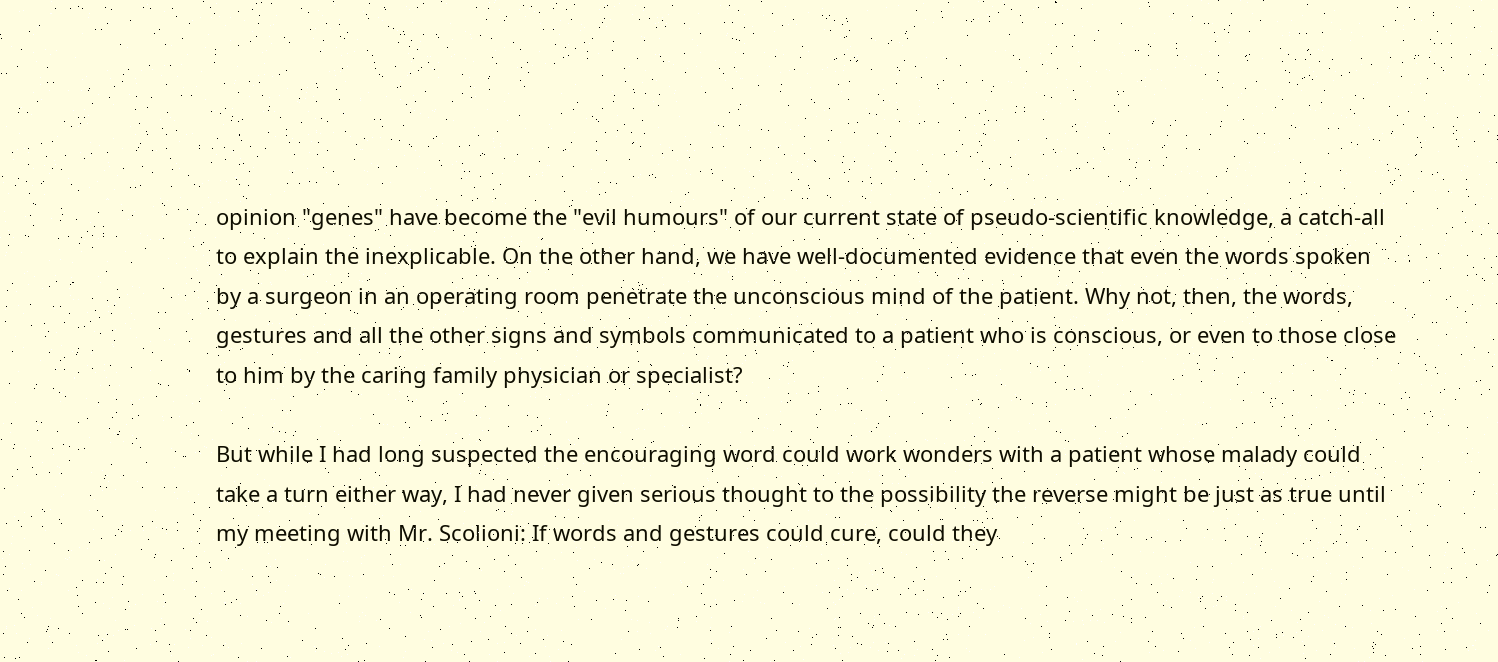opinion "genes" have become the "evil humours" of our current state of pseudo-scientific knowledge, a catch-all to explain the inexplicable. On the other hand, we have well-documented evidence that even the words spoken by a surgeon in an operating room penetrate the unconscious mind of the patient. Why not, then, the words, gestures and all the other signs and symbols communicated to a patient who is conscious, or even to those close to him by the caring family physician or specialist?

But while I had long suspected the encouraging word could work wonders with a patient whose malady could take a turn either way, I had never given serious thought to the possibility the reverse might be just as true until my meeting with Mr. Scolioni: If words and gestures could cure, could they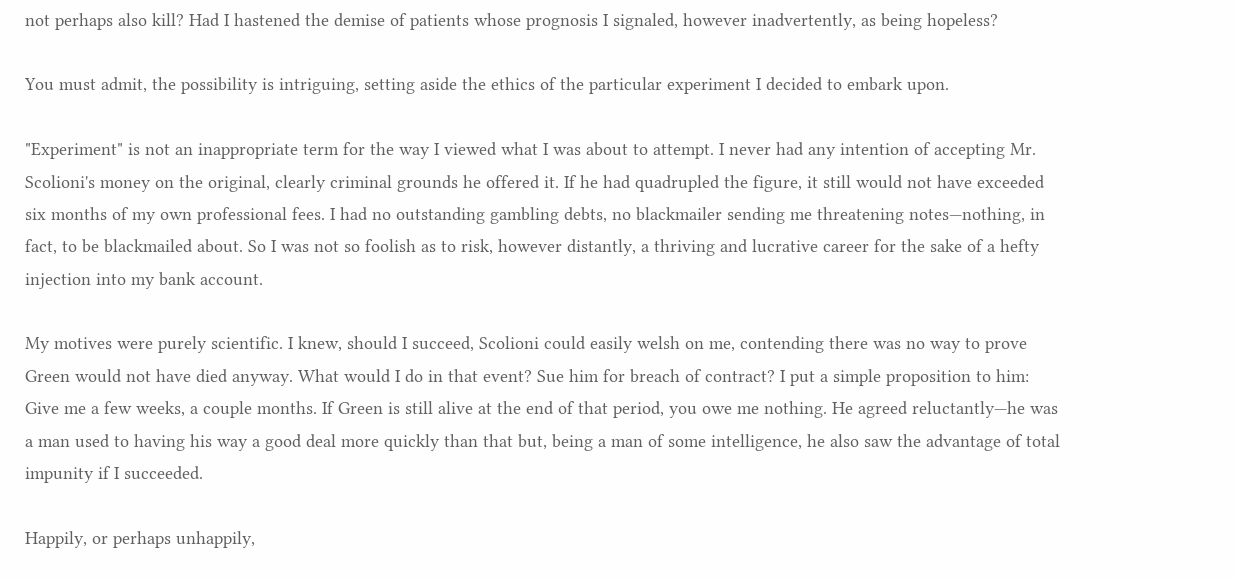not perhaps also kill? Had I hastened the demise of patients whose prognosis I signaled, however inadvertently, as being hopeless?

You must admit, the possibility is intriguing, setting aside the ethics of the particular experiment I decided to embark upon.

"Experiment" is not an inappropriate term for the way I viewed what I was about to attempt. I never had any intention of accepting Mr. Scolioni's money on the original, clearly criminal grounds he offered it. If he had quadrupled the figure, it still would not have exceeded six months of my own professional fees. I had no outstanding gambling debts, no blackmailer sending me threatening notes—nothing, in fact, to be blackmailed about. So I was not so foolish as to risk, however distantly, a thriving and lucrative career for the sake of a hefty injection into my bank account.

My motives were purely scientific. I knew, should I succeed, Scolioni could easily welsh on me, contending there was no way to prove Green would not have died anyway. What would I do in that event? Sue him for breach of contract? I put a simple proposition to him: Give me a few weeks, a couple months. If Green is still alive at the end of that period, you owe me nothing. He agreed reluctantly—he was a man used to having his way a good deal more quickly than that but, being a man of some intelligence, he also saw the advantage of total impunity if I succeeded.

Happily, or perhaps unhappily,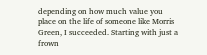depending on how much value you place on the life of someone like Morris Green, I succeeded. Starting with just a frown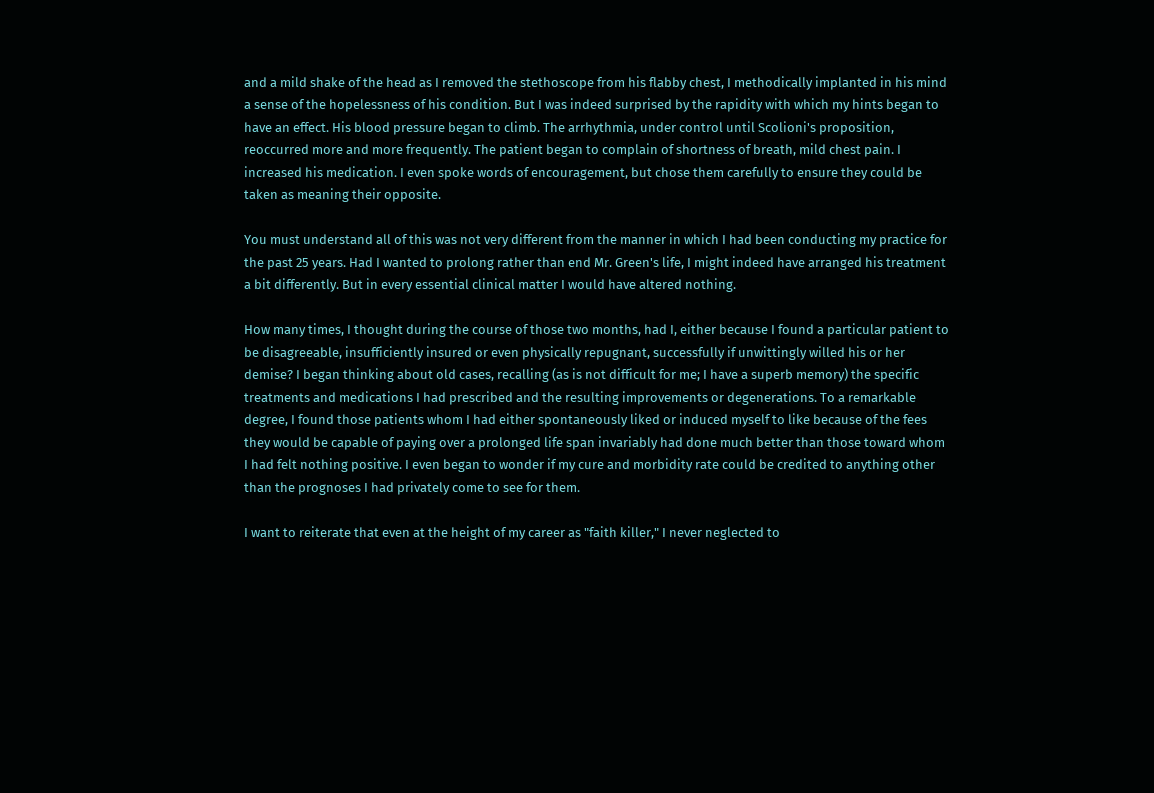and a mild shake of the head as I removed the stethoscope from his flabby chest, I methodically implanted in his mind a sense of the hopelessness of his condition. But I was indeed surprised by the rapidity with which my hints began to have an effect. His blood pressure began to climb. The arrhythmia, under control until Scolioni's proposition, reoccurred more and more frequently. The patient began to complain of shortness of breath, mild chest pain. I increased his medication. I even spoke words of encouragement, but chose them carefully to ensure they could be taken as meaning their opposite.

You must understand all of this was not very different from the manner in which I had been conducting my practice for the past 25 years. Had I wanted to prolong rather than end Mr. Green's life, I might indeed have arranged his treatment a bit differently. But in every essential clinical matter I would have altered nothing.

How many times, I thought during the course of those two months, had I, either because I found a particular patient to be disagreeable, insufficiently insured or even physically repugnant, successfully if unwittingly willed his or her demise? I began thinking about old cases, recalling (as is not difficult for me; I have a superb memory) the specific treatments and medications I had prescribed and the resulting improvements or degenerations. To a remarkable degree, I found those patients whom I had either spontaneously liked or induced myself to like because of the fees they would be capable of paying over a prolonged life span invariably had done much better than those toward whom I had felt nothing positive. I even began to wonder if my cure and morbidity rate could be credited to anything other than the prognoses I had privately come to see for them.

I want to reiterate that even at the height of my career as "faith killer," I never neglected to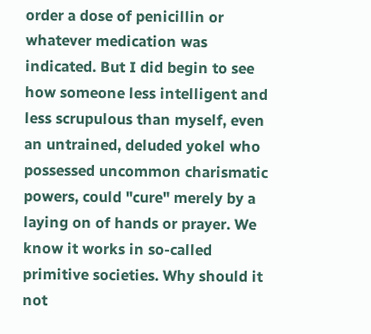order a dose of penicillin or whatever medication was indicated. But I did begin to see how someone less intelligent and less scrupulous than myself, even an untrained, deluded yokel who possessed uncommon charismatic powers, could "cure" merely by a laying on of hands or prayer. We know it works in so-called primitive societies. Why should it not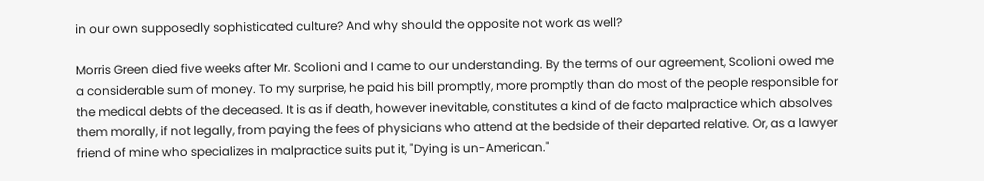in our own supposedly sophisticated culture? And why should the opposite not work as well?

Morris Green died five weeks after Mr. Scolioni and I came to our understanding. By the terms of our agreement, Scolioni owed me a considerable sum of money. To my surprise, he paid his bill promptly, more promptly than do most of the people responsible for the medical debts of the deceased. It is as if death, however inevitable, constitutes a kind of de facto malpractice which absolves them morally, if not legally, from paying the fees of physicians who attend at the bedside of their departed relative. Or, as a lawyer friend of mine who specializes in malpractice suits put it, "Dying is un-American."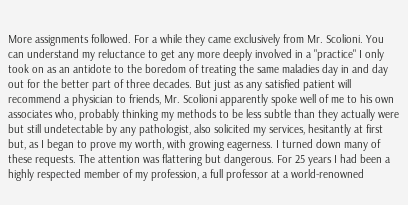More assignments followed. For a while they came exclusively from Mr. Scolioni. You can understand my reluctance to get any more deeply involved in a "practice" I only took on as an antidote to the boredom of treating the same maladies day in and day out for the better part of three decades. But just as any satisfied patient will recommend a physician to friends, Mr. Scolioni apparently spoke well of me to his own associates who, probably thinking my methods to be less subtle than they actually were but still undetectable by any pathologist, also solicited my services, hesitantly at first but, as I began to prove my worth, with growing eagerness. I turned down many of these requests. The attention was flattering but dangerous. For 25 years I had been a highly respected member of my profession, a full professor at a world-renowned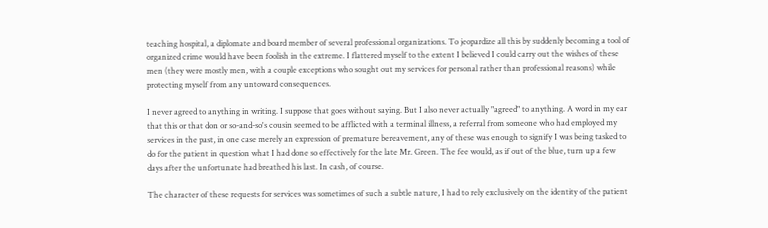teaching hospital, a diplomate and board member of several professional organizations. To jeopardize all this by suddenly becoming a tool of organized crime would have been foolish in the extreme. I flattered myself to the extent I believed I could carry out the wishes of these men (they were mostly men, with a couple exceptions who sought out my services for personal rather than professional reasons) while protecting myself from any untoward consequences.

I never agreed to anything in writing. I suppose that goes without saying. But I also never actually "agreed" to anything. A word in my ear that this or that don or so-and-so's cousin seemed to be afflicted with a terminal illness, a referral from someone who had employed my services in the past, in one case merely an expression of premature bereavement, any of these was enough to signify I was being tasked to do for the patient in question what I had done so effectively for the late Mr. Green. The fee would, as if out of the blue, turn up a few days after the unfortunate had breathed his last. In cash, of course.

The character of these requests for services was sometimes of such a subtle nature, I had to rely exclusively on the identity of the patient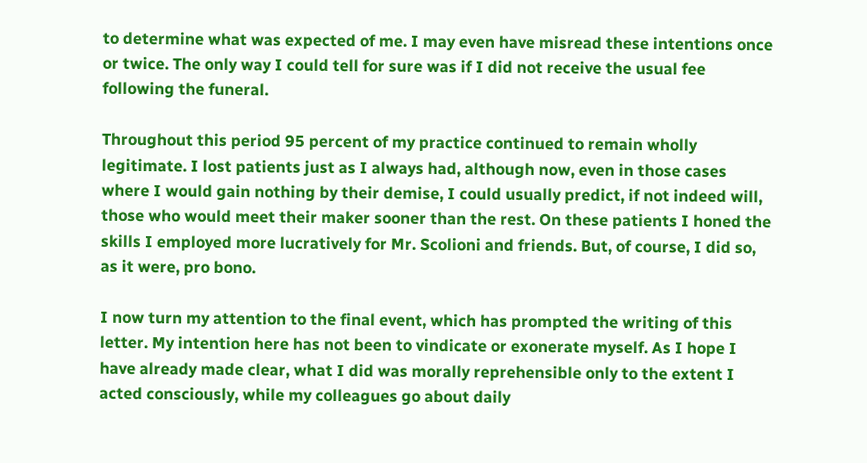to determine what was expected of me. I may even have misread these intentions once or twice. The only way I could tell for sure was if I did not receive the usual fee following the funeral.

Throughout this period 95 percent of my practice continued to remain wholly legitimate. I lost patients just as I always had, although now, even in those cases where I would gain nothing by their demise, I could usually predict, if not indeed will, those who would meet their maker sooner than the rest. On these patients I honed the skills I employed more lucratively for Mr. Scolioni and friends. But, of course, I did so, as it were, pro bono.

I now turn my attention to the final event, which has prompted the writing of this letter. My intention here has not been to vindicate or exonerate myself. As I hope I have already made clear, what I did was morally reprehensible only to the extent I acted consciously, while my colleagues go about daily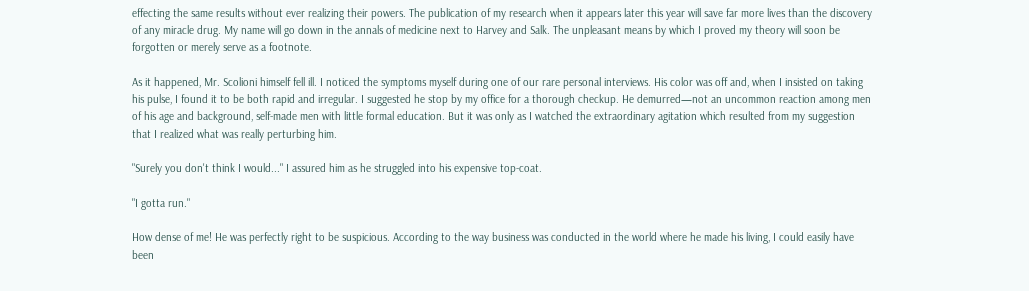effecting the same results without ever realizing their powers. The publication of my research when it appears later this year will save far more lives than the discovery of any miracle drug. My name will go down in the annals of medicine next to Harvey and Salk. The unpleasant means by which I proved my theory will soon be forgotten or merely serve as a footnote.

As it happened, Mr. Scolioni himself fell ill. I noticed the symptoms myself during one of our rare personal interviews. His color was off and, when I insisted on taking his pulse, I found it to be both rapid and irregular. I suggested he stop by my office for a thorough checkup. He demurred—not an uncommon reaction among men of his age and background, self-made men with little formal education. But it was only as I watched the extraordinary agitation which resulted from my suggestion that I realized what was really perturbing him.

"Surely you don't think I would..." I assured him as he struggled into his expensive top-coat.

"I gotta run."

How dense of me! He was perfectly right to be suspicious. According to the way business was conducted in the world where he made his living, I could easily have been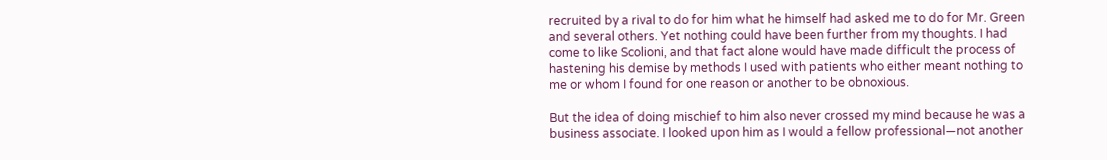recruited by a rival to do for him what he himself had asked me to do for Mr. Green and several others. Yet nothing could have been further from my thoughts. I had come to like Scolioni, and that fact alone would have made difficult the process of hastening his demise by methods I used with patients who either meant nothing to me or whom I found for one reason or another to be obnoxious.

But the idea of doing mischief to him also never crossed my mind because he was a business associate. I looked upon him as I would a fellow professional—not another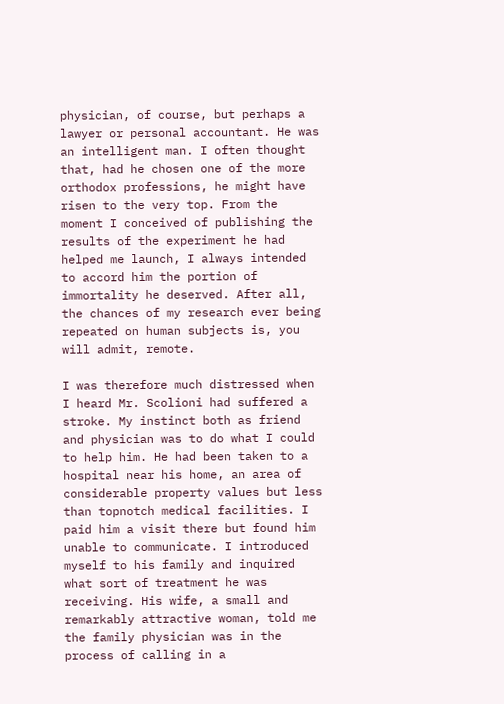physician, of course, but perhaps a lawyer or personal accountant. He was an intelligent man. I often thought that, had he chosen one of the more orthodox professions, he might have risen to the very top. From the moment I conceived of publishing the results of the experiment he had helped me launch, I always intended to accord him the portion of immortality he deserved. After all, the chances of my research ever being repeated on human subjects is, you will admit, remote.

I was therefore much distressed when I heard Mr. Scolioni had suffered a stroke. My instinct both as friend and physician was to do what I could to help him. He had been taken to a hospital near his home, an area of considerable property values but less than topnotch medical facilities. I paid him a visit there but found him unable to communicate. I introduced myself to his family and inquired what sort of treatment he was receiving. His wife, a small and remarkably attractive woman, told me the family physician was in the process of calling in a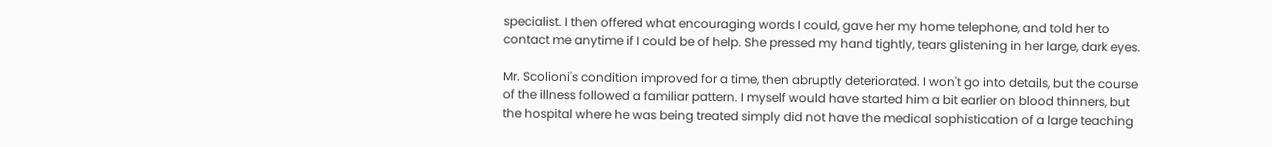specialist. I then offered what encouraging words I could, gave her my home telephone, and told her to contact me anytime if I could be of help. She pressed my hand tightly, tears glistening in her large, dark eyes.

Mr. Scolioni's condition improved for a time, then abruptly deteriorated. I won't go into details, but the course of the illness followed a familiar pattern. I myself would have started him a bit earlier on blood thinners, but the hospital where he was being treated simply did not have the medical sophistication of a large teaching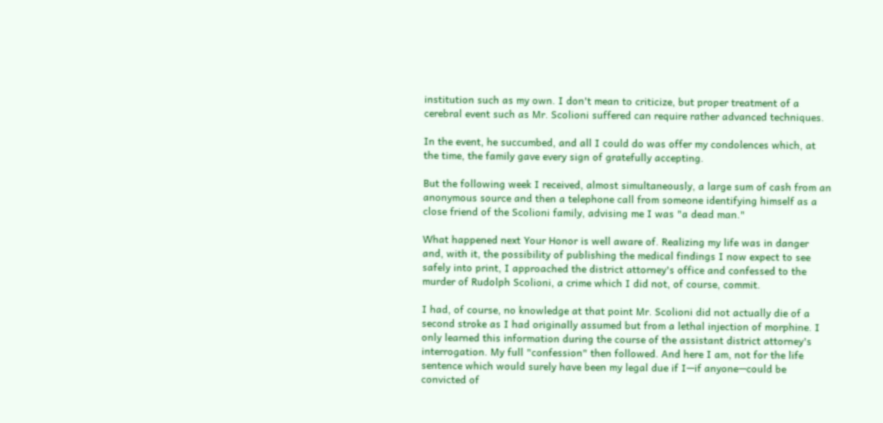institution such as my own. I don't mean to criticize, but proper treatment of a cerebral event such as Mr. Scolioni suffered can require rather advanced techniques.

In the event, he succumbed, and all I could do was offer my condolences which, at the time, the family gave every sign of gratefully accepting.

But the following week I received, almost simultaneously, a large sum of cash from an anonymous source and then a telephone call from someone identifying himself as a close friend of the Scolioni family, advising me I was "a dead man."

What happened next Your Honor is well aware of. Realizing my life was in danger and, with it, the possibility of publishing the medical findings I now expect to see safely into print, I approached the district attorney's office and confessed to the murder of Rudolph Scolioni, a crime which I did not, of course, commit.

I had, of course, no knowledge at that point Mr. Scolioni did not actually die of a second stroke as I had originally assumed but from a lethal injection of morphine. I only learned this information during the course of the assistant district attorney's interrogation. My full "confession" then followed. And here I am, not for the life sentence which would surely have been my legal due if I—if anyone—could be convicted of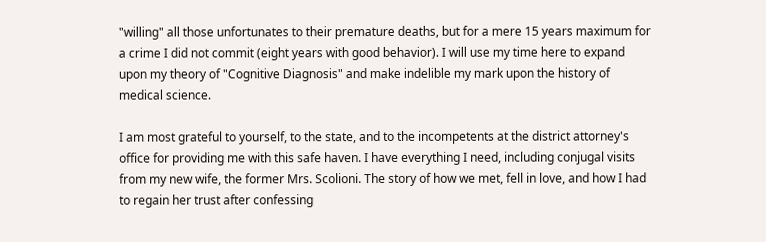"willing" all those unfortunates to their premature deaths, but for a mere 15 years maximum for a crime I did not commit (eight years with good behavior). I will use my time here to expand upon my theory of "Cognitive Diagnosis" and make indelible my mark upon the history of medical science.

I am most grateful to yourself, to the state, and to the incompetents at the district attorney's office for providing me with this safe haven. I have everything I need, including conjugal visits from my new wife, the former Mrs. Scolioni. The story of how we met, fell in love, and how I had to regain her trust after confessing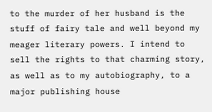to the murder of her husband is the stuff of fairy tale and well beyond my meager literary powers. I intend to sell the rights to that charming story, as well as to my autobiography, to a major publishing house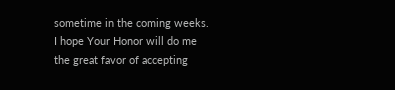sometime in the coming weeks. I hope Your Honor will do me the great favor of accepting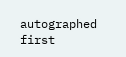autographed first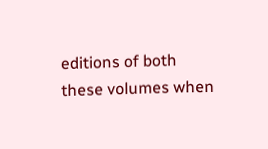editions of both these volumes when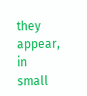they appear, in small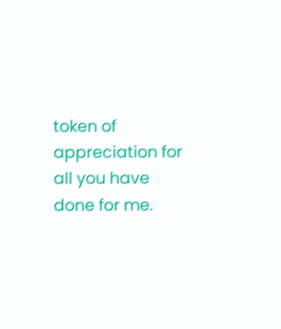token of appreciation for all you have done for me.